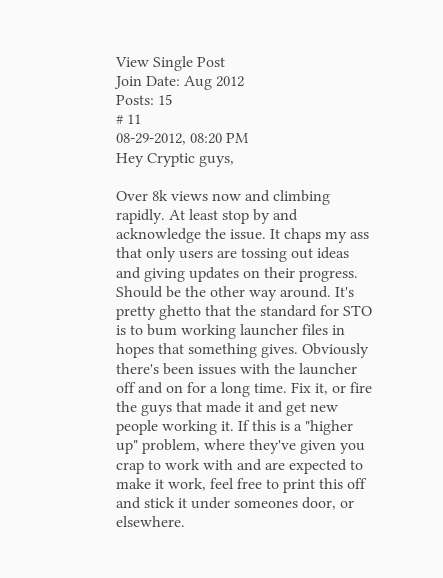View Single Post
Join Date: Aug 2012
Posts: 15
# 11
08-29-2012, 08:20 PM
Hey Cryptic guys,

Over 8k views now and climbing rapidly. At least stop by and acknowledge the issue. It chaps my ass that only users are tossing out ideas and giving updates on their progress. Should be the other way around. It's pretty ghetto that the standard for STO is to bum working launcher files in hopes that something gives. Obviously there's been issues with the launcher off and on for a long time. Fix it, or fire the guys that made it and get new people working it. If this is a "higher up" problem, where they've given you crap to work with and are expected to make it work, feel free to print this off and stick it under someones door, or elsewhere.